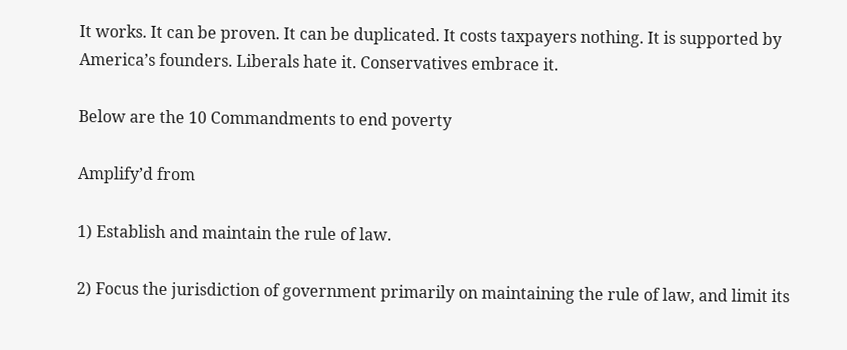It works. It can be proven. It can be duplicated. It costs taxpayers nothing. It is supported by America’s founders. Liberals hate it. Conservatives embrace it.

Below are the 10 Commandments to end poverty

Amplify’d from

1) Establish and maintain the rule of law.

2) Focus the jurisdiction of government primarily on maintaining the rule of law, and limit its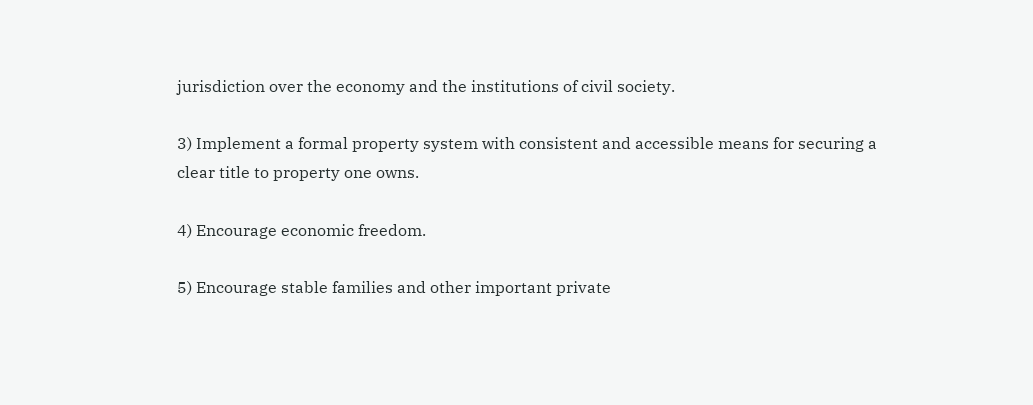jurisdiction over the economy and the institutions of civil society.

3) Implement a formal property system with consistent and accessible means for securing a clear title to property one owns.

4) Encourage economic freedom.

5) Encourage stable families and other important private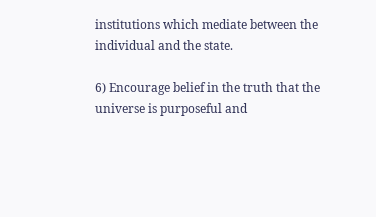institutions which mediate between the individual and the state.

6) Encourage belief in the truth that the universe is purposeful and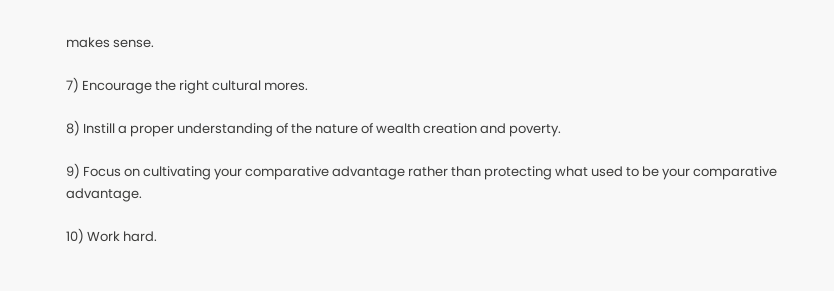makes sense.

7) Encourage the right cultural mores.

8) Instill a proper understanding of the nature of wealth creation and poverty.

9) Focus on cultivating your comparative advantage rather than protecting what used to be your comparative advantage.

10) Work hard.